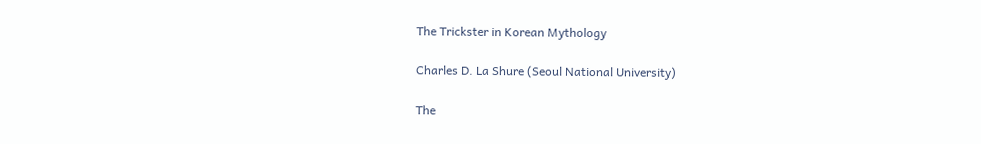The Trickster in Korean Mythology

Charles D. La Shure (Seoul National University)

The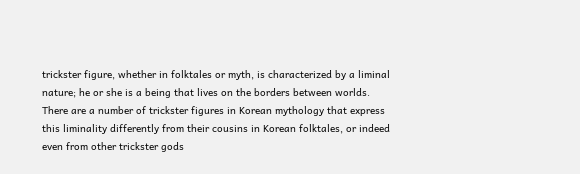trickster figure, whether in folktales or myth, is characterized by a liminal nature; he or she is a being that lives on the borders between worlds. There are a number of trickster figures in Korean mythology that express this liminality differently from their cousins in Korean folktales, or indeed even from other trickster gods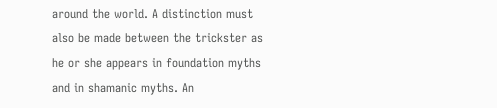around the world. A distinction must also be made between the trickster as he or she appears in foundation myths and in shamanic myths. An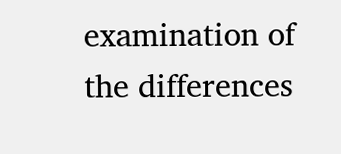examination of the differences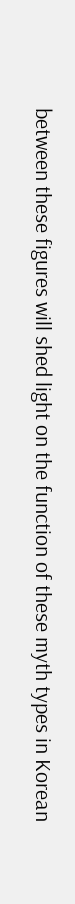between these figures will shed light on the function of these myth types in Korean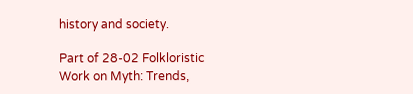history and society.

Part of 28-02 Folkloristic Work on Myth: Trends,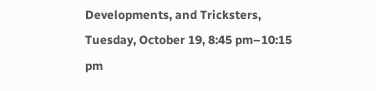Developments, and Tricksters, Tuesday, October 19, 8:45 pm–10:15 pm